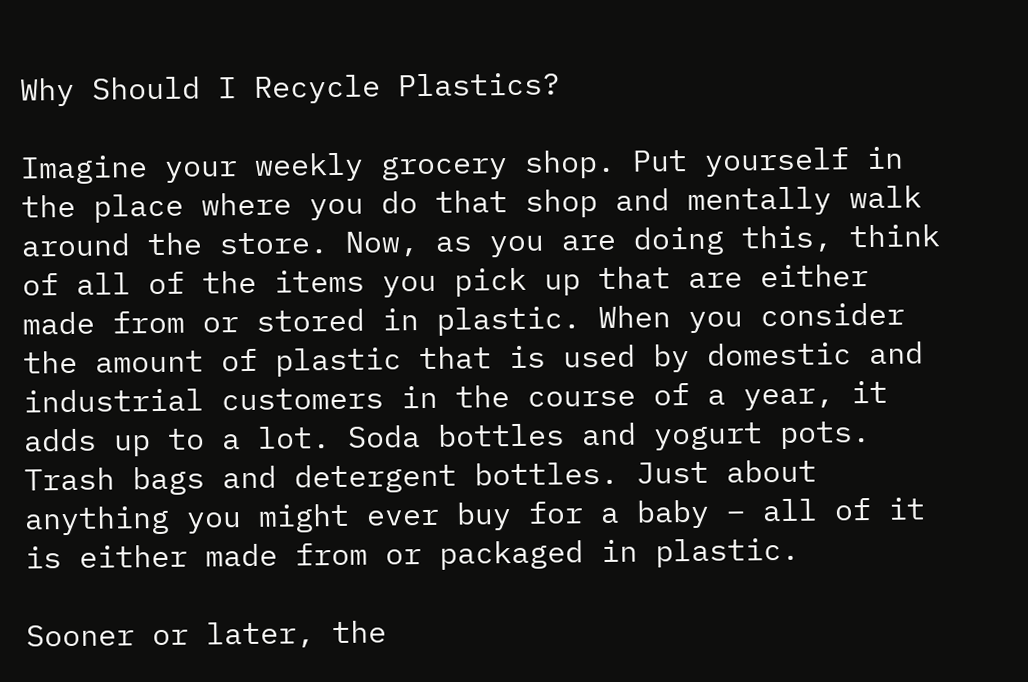Why Should I Recycle Plastics?

Imagine your weekly grocery shop. Put yourself in the place where you do that shop and mentally walk around the store. Now, as you are doing this, think of all of the items you pick up that are either made from or stored in plastic. When you consider the amount of plastic that is used by domestic and industrial customers in the course of a year, it adds up to a lot. Soda bottles and yogurt pots. Trash bags and detergent bottles. Just about anything you might ever buy for a baby – all of it is either made from or packaged in plastic.

Sooner or later, the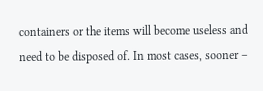containers or the items will become useless and need to be disposed of. In most cases, sooner –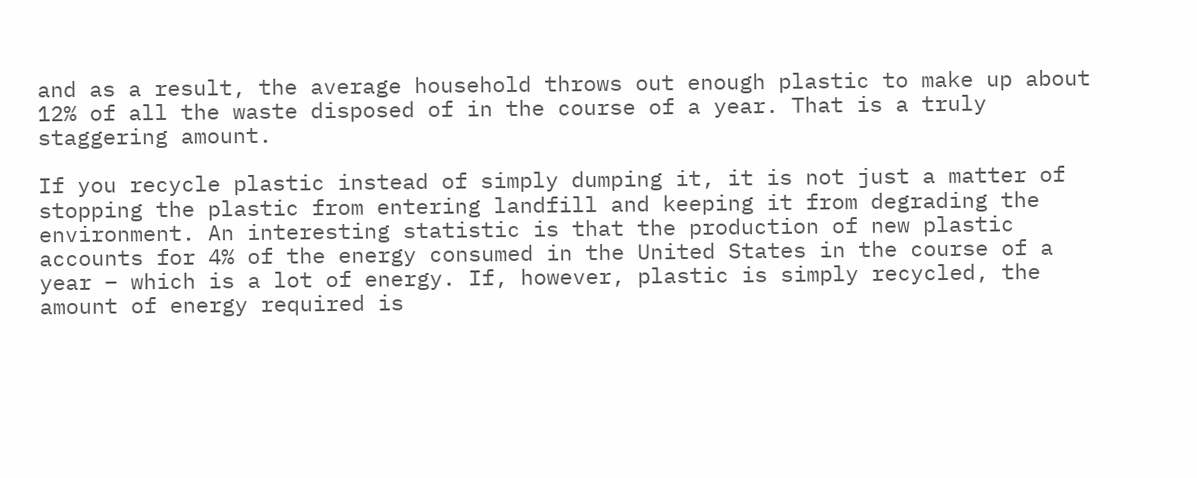and as a result, the average household throws out enough plastic to make up about 12% of all the waste disposed of in the course of a year. That is a truly staggering amount.

If you recycle plastic instead of simply dumping it, it is not just a matter of stopping the plastic from entering landfill and keeping it from degrading the environment. An interesting statistic is that the production of new plastic accounts for 4% of the energy consumed in the United States in the course of a year – which is a lot of energy. If, however, plastic is simply recycled, the amount of energy required is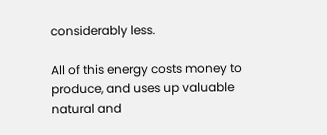considerably less.

All of this energy costs money to produce, and uses up valuable natural and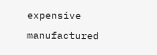expensive manufactured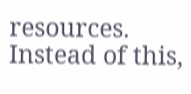resources. Instead of this,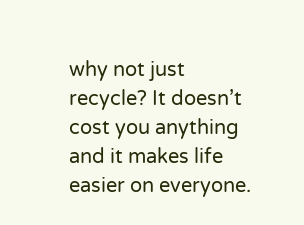why not just recycle? It doesn’t cost you anything and it makes life easier on everyone.